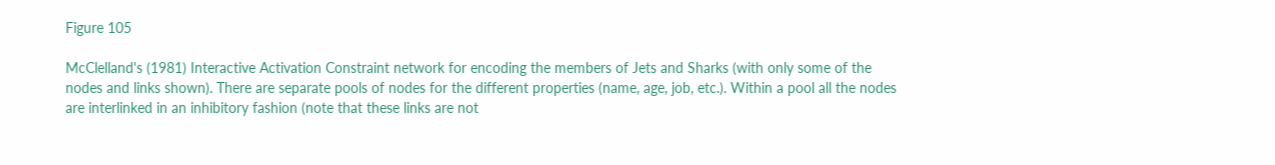Figure 105

McClelland's (1981) Interactive Activation Constraint network for encoding the members of Jets and Sharks (with only some of the nodes and links shown). There are separate pools of nodes for the different properties (name, age, job, etc.). Within a pool all the nodes are interlinked in an inhibitory fashion (note that these links are not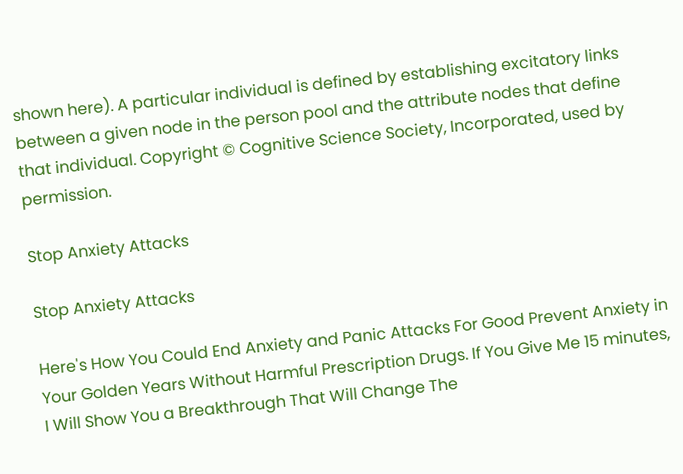shown here). A particular individual is defined by establishing excitatory links between a given node in the person pool and the attribute nodes that define that individual. Copyright © Cognitive Science Society, Incorporated, used by permission.

Stop Anxiety Attacks

Stop Anxiety Attacks

Here's How You Could End Anxiety and Panic Attacks For Good Prevent Anxiety in Your Golden Years Without Harmful Prescription Drugs. If You Give Me 15 minutes, I Will Show You a Breakthrough That Will Change The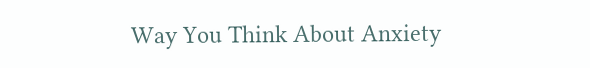Way You Think About Anxiety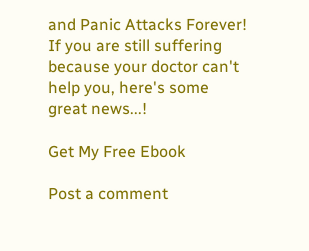and Panic Attacks Forever! If you are still suffering because your doctor can't help you, here's some great news...!

Get My Free Ebook

Post a comment